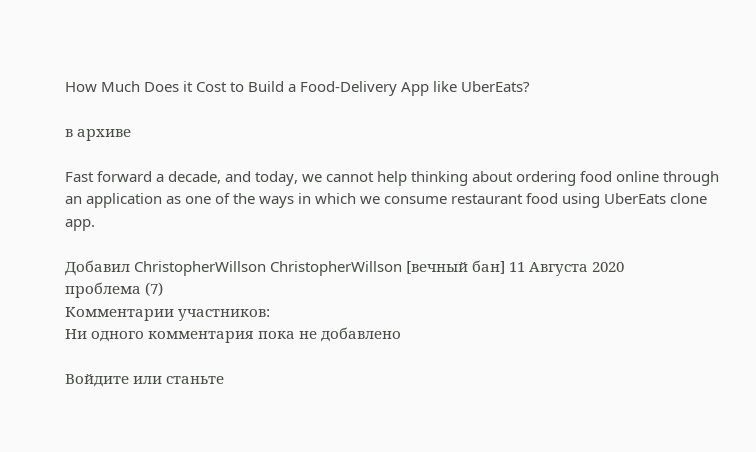How Much Does it Cost to Build a Food-Delivery App like UberEats?

в архиве

Fast forward a decade, and today, we cannot help thinking about ordering food online through an application as one of the ways in which we consume restaurant food using UberEats clone app.

Добавил ChristopherWillson ChristopherWillson [вечный бан] 11 Августа 2020
проблема (7)
Комментарии участников:
Ни одного комментария пока не добавлено

Войдите или станьте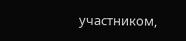участником,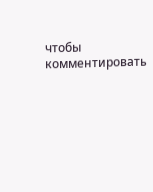чтобы комментировать